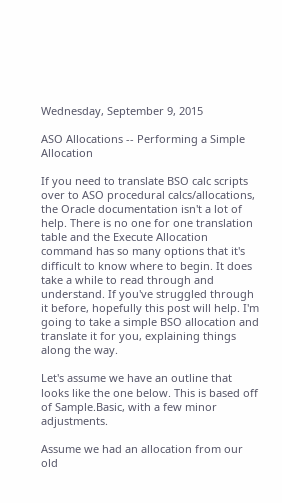Wednesday, September 9, 2015

ASO Allocations -- Performing a Simple Allocation

If you need to translate BSO calc scripts over to ASO procedural calcs/allocations, the Oracle documentation isn't a lot of help. There is no one for one translation table and the Execute Allocation command has so many options that it's difficult to know where to begin. It does take a while to read through and understand. If you've struggled through it before, hopefully this post will help. I'm going to take a simple BSO allocation and translate it for you, explaining things along the way.

Let's assume we have an outline that looks like the one below. This is based off of Sample.Basic, with a few minor adjustments.

Assume we had an allocation from our old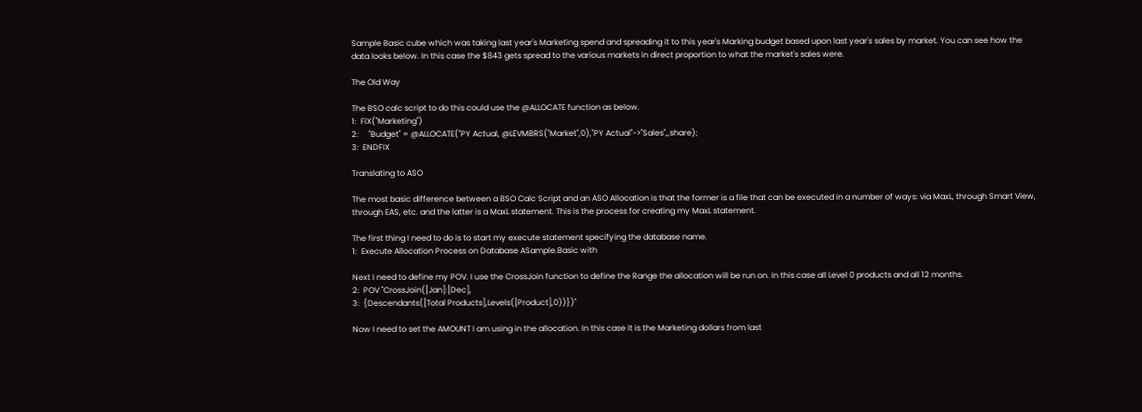Sample Basic cube which was taking last year's Marketing spend and spreading it to this year's Marking budget based upon last year's sales by market. You can see how the data looks below. In this case the $843 gets spread to the various markets in direct proportion to what the market's sales were.

The Old Way

The BSO calc script to do this could use the @ALLOCATE function as below.
1:  FIX("Marketing")
2:     "Budget" = @ALLOCATE("PY Actual, @LEVMBRS("Market",0),"PY Actual"->"Sales",,share);
3:  ENDFIX

Translating to ASO

The most basic difference between a BSO Calc Script and an ASO Allocation is that the former is a file that can be executed in a number of ways: via MaxL, through Smart View, through EAS, etc. and the latter is a MaxL statement. This is the process for creating my MaxL statement.

The first thing I need to do is to start my execute statement specifying the database name.
1:  Execute Allocation Process on Database ASample.Basic with

Next I need to define my POV. I use the CrossJoin function to define the Range the allocation will be run on. In this case all Level 0 products and all 12 months.
2:  POV "CrossJoin([Jan]:[Dec],
3:  {Descendants([Total Products],Levels([Product],0))})"

Now I need to set the AMOUNT I am using in the allocation. In this case it is the Marketing dollars from last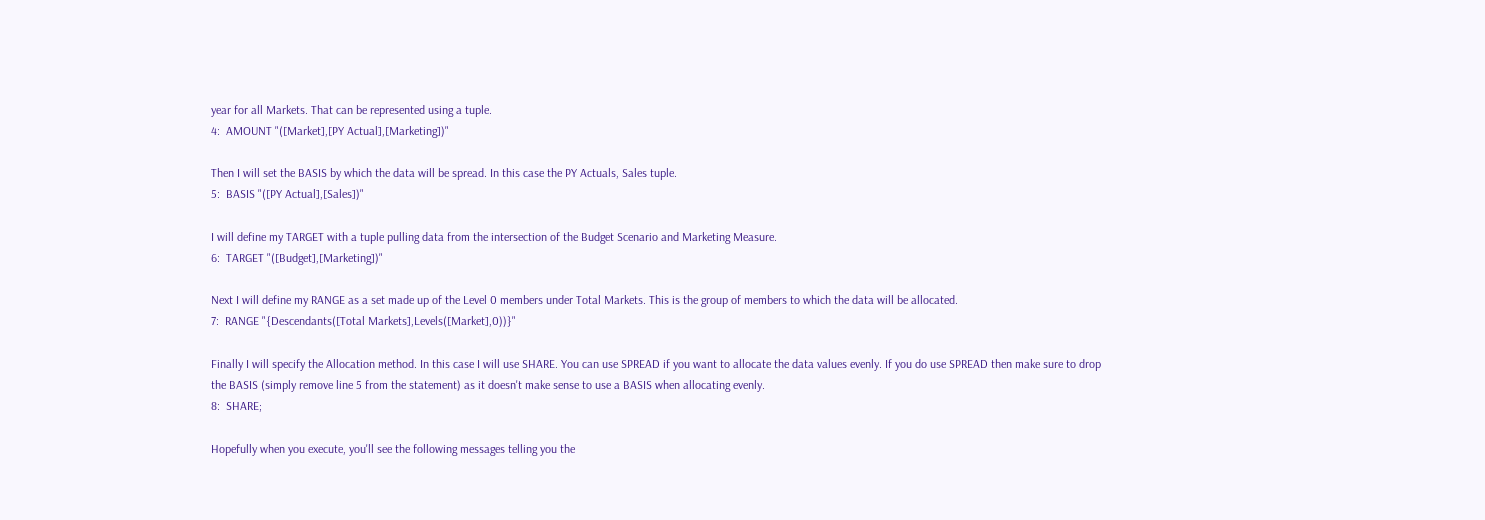year for all Markets. That can be represented using a tuple.
4:  AMOUNT "([Market],[PY Actual],[Marketing])"

Then I will set the BASIS by which the data will be spread. In this case the PY Actuals, Sales tuple.
5:  BASIS "([PY Actual],[Sales])"

I will define my TARGET with a tuple pulling data from the intersection of the Budget Scenario and Marketing Measure.
6:  TARGET "([Budget],[Marketing])"

Next I will define my RANGE as a set made up of the Level 0 members under Total Markets. This is the group of members to which the data will be allocated.
7:  RANGE "{Descendants([Total Markets],Levels([Market],0))}"

Finally I will specify the Allocation method. In this case I will use SHARE. You can use SPREAD if you want to allocate the data values evenly. If you do use SPREAD then make sure to drop the BASIS (simply remove line 5 from the statement) as it doesn't make sense to use a BASIS when allocating evenly.
8:  SHARE;

Hopefully when you execute, you'll see the following messages telling you the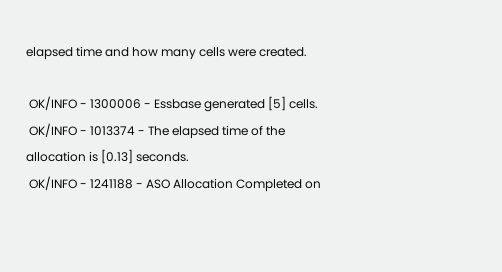elapsed time and how many cells were created.

 OK/INFO - 1300006 - Essbase generated [5] cells.
 OK/INFO - 1013374 - The elapsed time of the allocation is [0.13] seconds.
 OK/INFO - 1241188 - ASO Allocation Completed on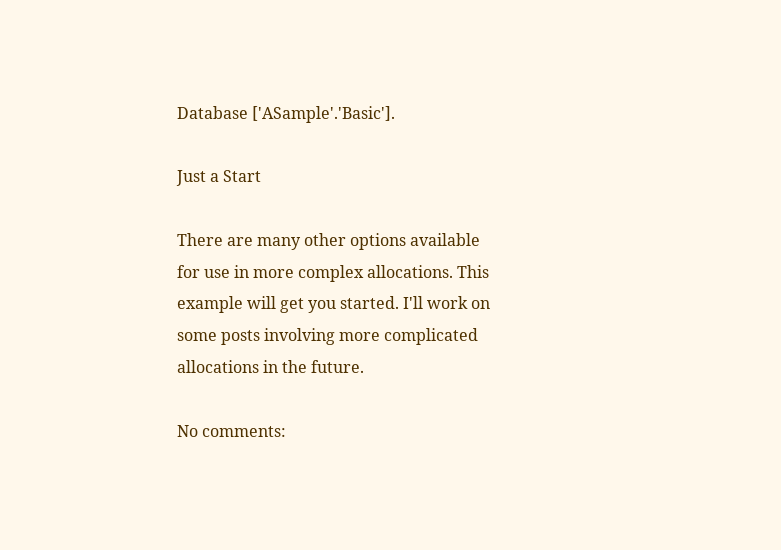Database ['ASample'.'Basic'].

Just a Start

There are many other options available for use in more complex allocations. This example will get you started. I'll work on some posts involving more complicated allocations in the future.

No comments: